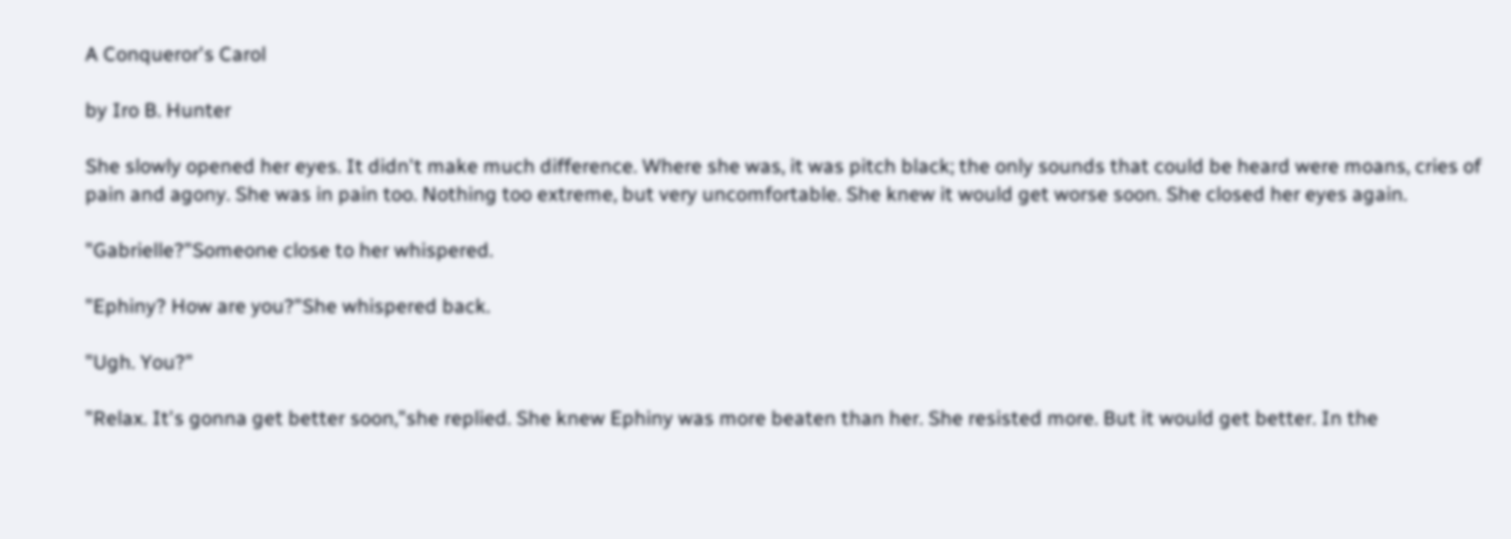A Conqueror's Carol

by Iro B. Hunter

She slowly opened her eyes. It didn't make much difference. Where she was, it was pitch black; the only sounds that could be heard were moans, cries of pain and agony. She was in pain too. Nothing too extreme, but very uncomfortable. She knew it would get worse soon. She closed her eyes again.

"Gabrielle?"Someone close to her whispered.

"Ephiny? How are you?"She whispered back.

"Ugh. You?"

"Relax. It's gonna get better soon,"she replied. She knew Ephiny was more beaten than her. She resisted more. But it would get better. In the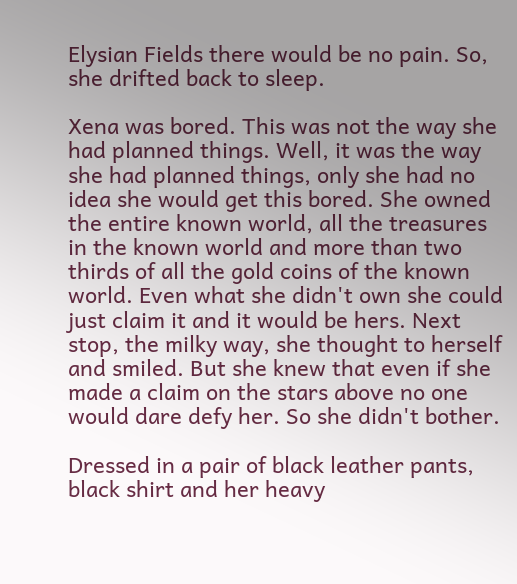Elysian Fields there would be no pain. So, she drifted back to sleep.

Xena was bored. This was not the way she had planned things. Well, it was the way she had planned things, only she had no idea she would get this bored. She owned the entire known world, all the treasures in the known world and more than two thirds of all the gold coins of the known world. Even what she didn't own she could just claim it and it would be hers. Next stop, the milky way, she thought to herself and smiled. But she knew that even if she made a claim on the stars above no one would dare defy her. So she didn't bother.

Dressed in a pair of black leather pants, black shirt and her heavy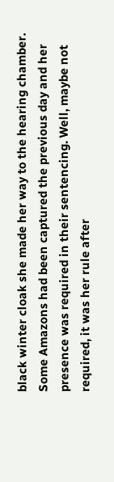black winter cloak she made her way to the hearing chamber. Some Amazons had been captured the previous day and her presence was required in their sentencing. Well, maybe not required, it was her rule after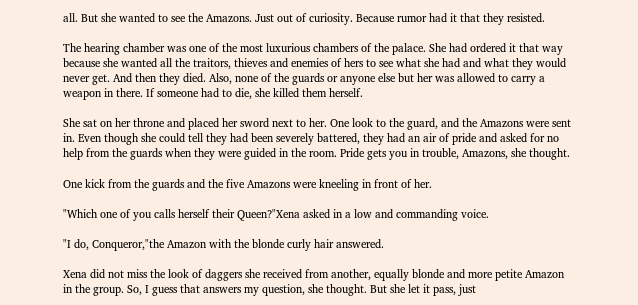all. But she wanted to see the Amazons. Just out of curiosity. Because rumor had it that they resisted.

The hearing chamber was one of the most luxurious chambers of the palace. She had ordered it that way because she wanted all the traitors, thieves and enemies of hers to see what she had and what they would never get. And then they died. Also, none of the guards or anyone else but her was allowed to carry a weapon in there. If someone had to die, she killed them herself.

She sat on her throne and placed her sword next to her. One look to the guard, and the Amazons were sent in. Even though she could tell they had been severely battered, they had an air of pride and asked for no help from the guards when they were guided in the room. Pride gets you in trouble, Amazons, she thought.

One kick from the guards and the five Amazons were kneeling in front of her.

"Which one of you calls herself their Queen?"Xena asked in a low and commanding voice.

"I do, Conqueror,"the Amazon with the blonde curly hair answered.

Xena did not miss the look of daggers she received from another, equally blonde and more petite Amazon in the group. So, I guess that answers my question, she thought. But she let it pass, just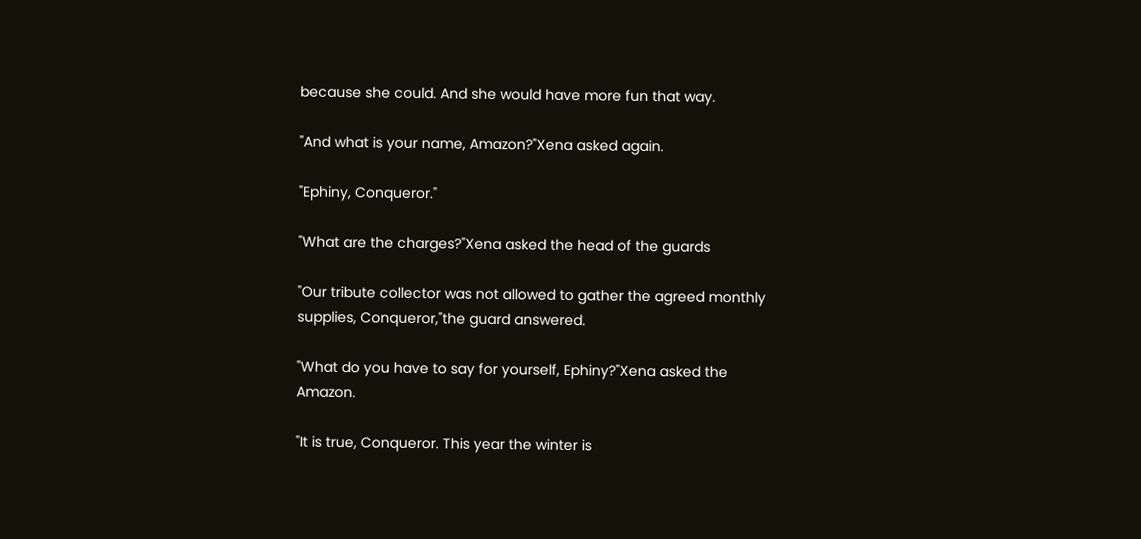because she could. And she would have more fun that way.

"And what is your name, Amazon?"Xena asked again.

"Ephiny, Conqueror."

"What are the charges?"Xena asked the head of the guards

"Our tribute collector was not allowed to gather the agreed monthly supplies, Conqueror,"the guard answered.

"What do you have to say for yourself, Ephiny?"Xena asked the Amazon.

"It is true, Conqueror. This year the winter is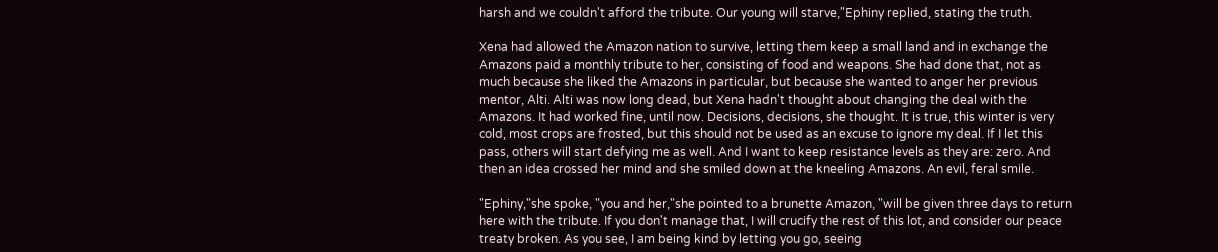harsh and we couldn't afford the tribute. Our young will starve,"Ephiny replied, stating the truth.

Xena had allowed the Amazon nation to survive, letting them keep a small land and in exchange the Amazons paid a monthly tribute to her, consisting of food and weapons. She had done that, not as much because she liked the Amazons in particular, but because she wanted to anger her previous mentor, Alti. Alti was now long dead, but Xena hadn't thought about changing the deal with the Amazons. It had worked fine, until now. Decisions, decisions, she thought. It is true, this winter is very cold, most crops are frosted, but this should not be used as an excuse to ignore my deal. If I let this pass, others will start defying me as well. And I want to keep resistance levels as they are: zero. And then an idea crossed her mind and she smiled down at the kneeling Amazons. An evil, feral smile.

"Ephiny,"she spoke, "you and her,"she pointed to a brunette Amazon, "will be given three days to return here with the tribute. If you don't manage that, I will crucify the rest of this lot, and consider our peace treaty broken. As you see, I am being kind by letting you go, seeing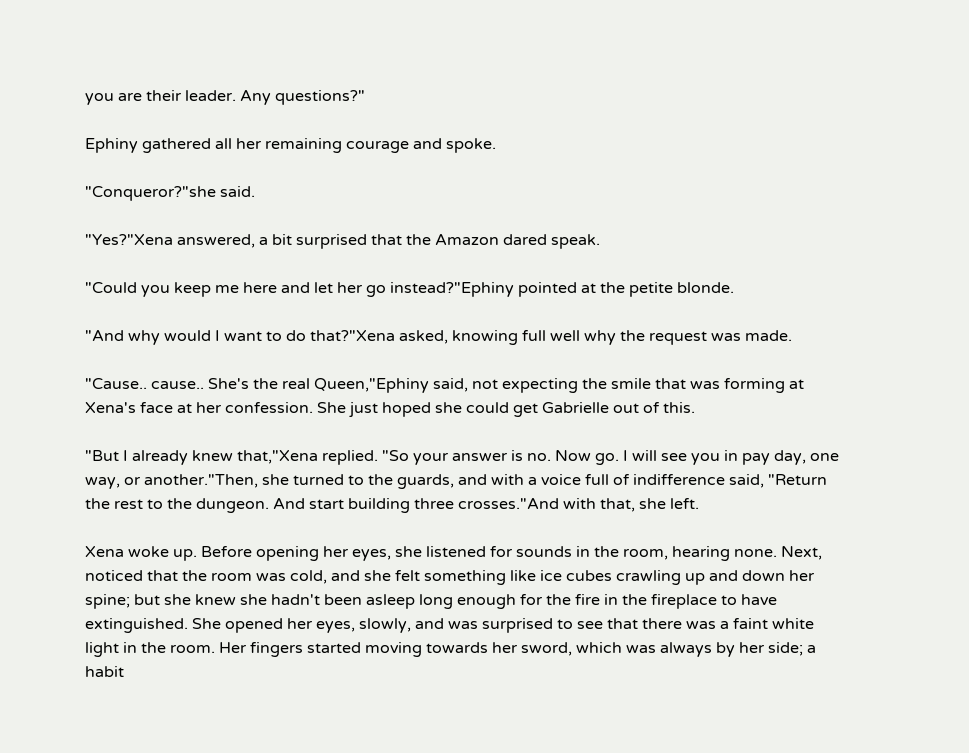you are their leader. Any questions?"

Ephiny gathered all her remaining courage and spoke.

"Conqueror?"she said.

"Yes?"Xena answered, a bit surprised that the Amazon dared speak.

"Could you keep me here and let her go instead?"Ephiny pointed at the petite blonde.

"And why would I want to do that?"Xena asked, knowing full well why the request was made.

"Cause.. cause.. She's the real Queen,"Ephiny said, not expecting the smile that was forming at Xena's face at her confession. She just hoped she could get Gabrielle out of this.

"But I already knew that,"Xena replied. "So your answer is no. Now go. I will see you in pay day, one way, or another."Then, she turned to the guards, and with a voice full of indifference said, "Return the rest to the dungeon. And start building three crosses."And with that, she left.

Xena woke up. Before opening her eyes, she listened for sounds in the room, hearing none. Next, noticed that the room was cold, and she felt something like ice cubes crawling up and down her spine; but she knew she hadn't been asleep long enough for the fire in the fireplace to have extinguished. She opened her eyes, slowly, and was surprised to see that there was a faint white light in the room. Her fingers started moving towards her sword, which was always by her side; a habit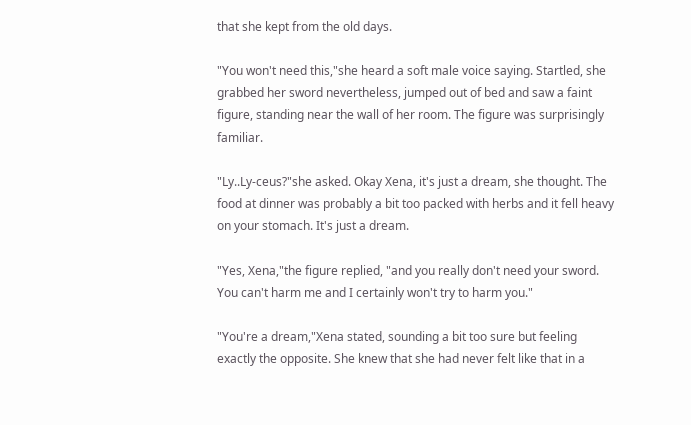that she kept from the old days.

"You won't need this,"she heard a soft male voice saying. Startled, she grabbed her sword nevertheless, jumped out of bed and saw a faint figure, standing near the wall of her room. The figure was surprisingly familiar.

"Ly..Ly-ceus?"she asked. Okay Xena, it's just a dream, she thought. The food at dinner was probably a bit too packed with herbs and it fell heavy on your stomach. It's just a dream.

"Yes, Xena,"the figure replied, "and you really don't need your sword. You can't harm me and I certainly won't try to harm you."

"You're a dream,"Xena stated, sounding a bit too sure but feeling exactly the opposite. She knew that she had never felt like that in a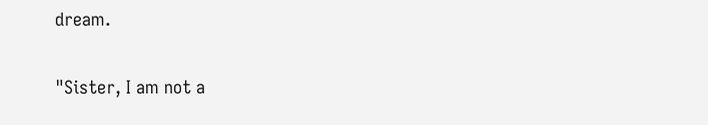dream.

"Sister, I am not a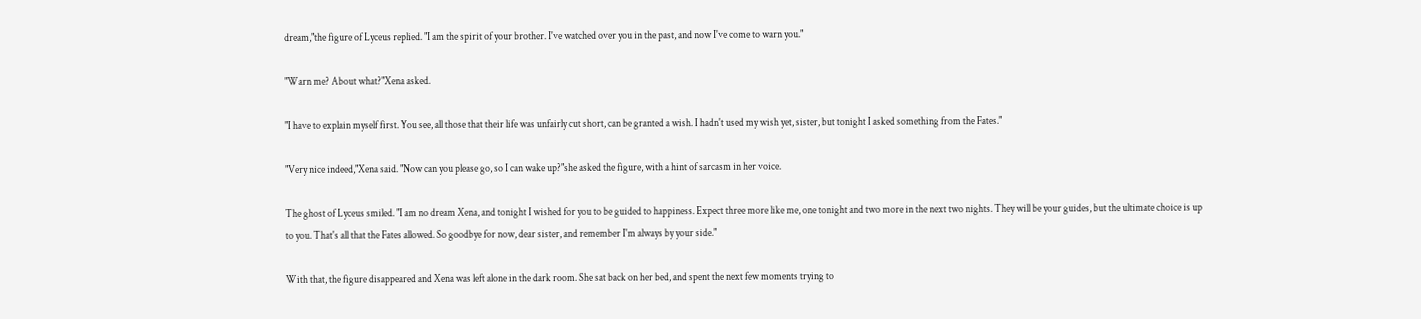dream,"the figure of Lyceus replied. "I am the spirit of your brother. I've watched over you in the past, and now I've come to warn you."

"Warn me? About what?"Xena asked.

"I have to explain myself first. You see, all those that their life was unfairly cut short, can be granted a wish. I hadn't used my wish yet, sister, but tonight I asked something from the Fates."

"Very nice indeed,"Xena said. "Now can you please go, so I can wake up?"she asked the figure, with a hint of sarcasm in her voice.

The ghost of Lyceus smiled. "I am no dream Xena, and tonight I wished for you to be guided to happiness. Expect three more like me, one tonight and two more in the next two nights. They will be your guides, but the ultimate choice is up to you. That's all that the Fates allowed. So goodbye for now, dear sister, and remember I'm always by your side."

With that, the figure disappeared and Xena was left alone in the dark room. She sat back on her bed, and spent the next few moments trying to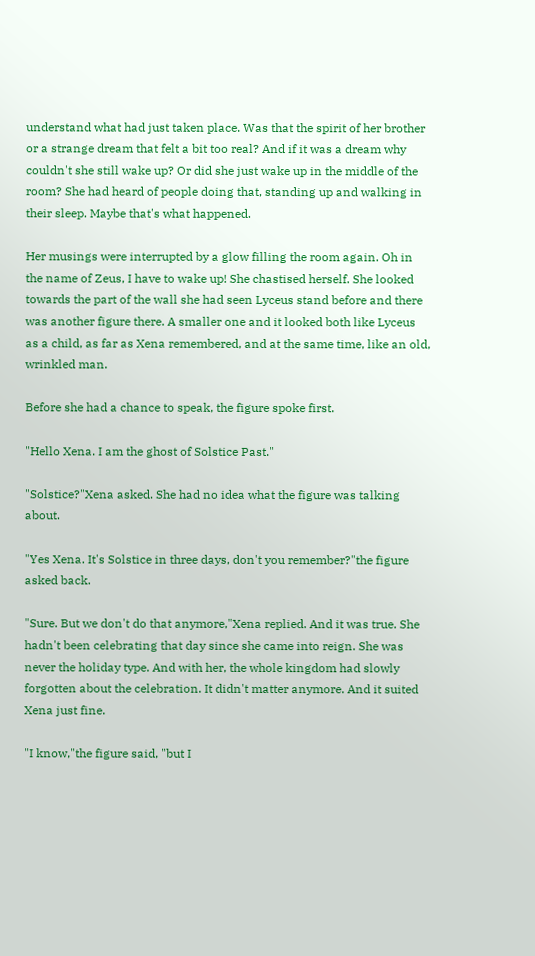understand what had just taken place. Was that the spirit of her brother or a strange dream that felt a bit too real? And if it was a dream why couldn't she still wake up? Or did she just wake up in the middle of the room? She had heard of people doing that, standing up and walking in their sleep. Maybe that's what happened.

Her musings were interrupted by a glow filling the room again. Oh in the name of Zeus, I have to wake up! She chastised herself. She looked towards the part of the wall she had seen Lyceus stand before and there was another figure there. A smaller one and it looked both like Lyceus as a child, as far as Xena remembered, and at the same time, like an old, wrinkled man.

Before she had a chance to speak, the figure spoke first.

"Hello Xena. I am the ghost of Solstice Past."

"Solstice?"Xena asked. She had no idea what the figure was talking about.

"Yes Xena. It's Solstice in three days, don't you remember?"the figure asked back.

"Sure. But we don't do that anymore,"Xena replied. And it was true. She hadn't been celebrating that day since she came into reign. She was never the holiday type. And with her, the whole kingdom had slowly forgotten about the celebration. It didn't matter anymore. And it suited Xena just fine.

"I know,"the figure said, "but I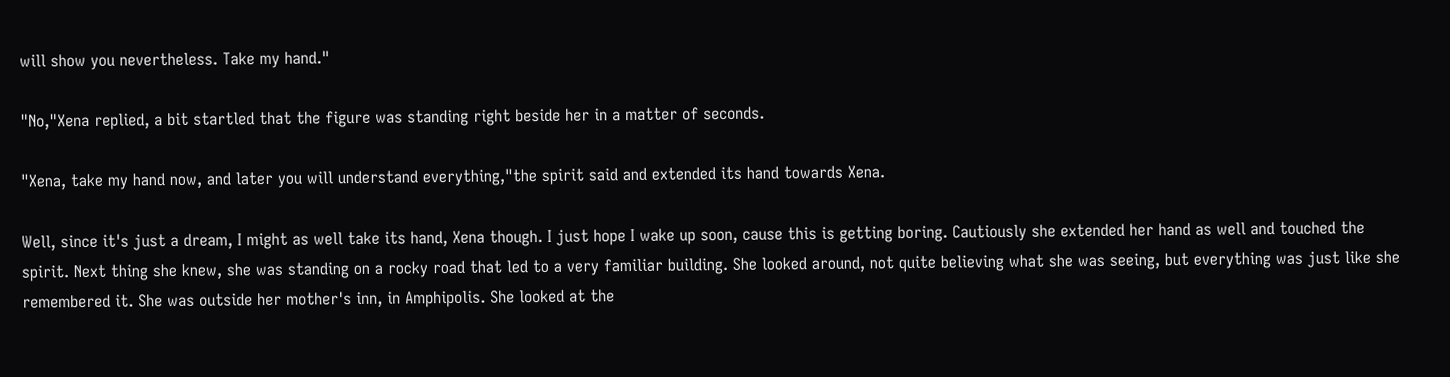will show you nevertheless. Take my hand."

"No,"Xena replied, a bit startled that the figure was standing right beside her in a matter of seconds.

"Xena, take my hand now, and later you will understand everything,"the spirit said and extended its hand towards Xena.

Well, since it's just a dream, I might as well take its hand, Xena though. I just hope I wake up soon, cause this is getting boring. Cautiously she extended her hand as well and touched the spirit. Next thing she knew, she was standing on a rocky road that led to a very familiar building. She looked around, not quite believing what she was seeing, but everything was just like she remembered it. She was outside her mother's inn, in Amphipolis. She looked at the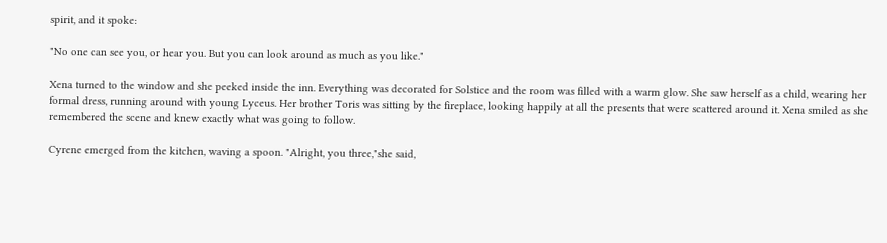spirit, and it spoke:

"No one can see you, or hear you. But you can look around as much as you like."

Xena turned to the window and she peeked inside the inn. Everything was decorated for Solstice and the room was filled with a warm glow. She saw herself as a child, wearing her formal dress, running around with young Lyceus. Her brother Toris was sitting by the fireplace, looking happily at all the presents that were scattered around it. Xena smiled as she remembered the scene and knew exactly what was going to follow.

Cyrene emerged from the kitchen, waving a spoon. "Alright, you three,"she said,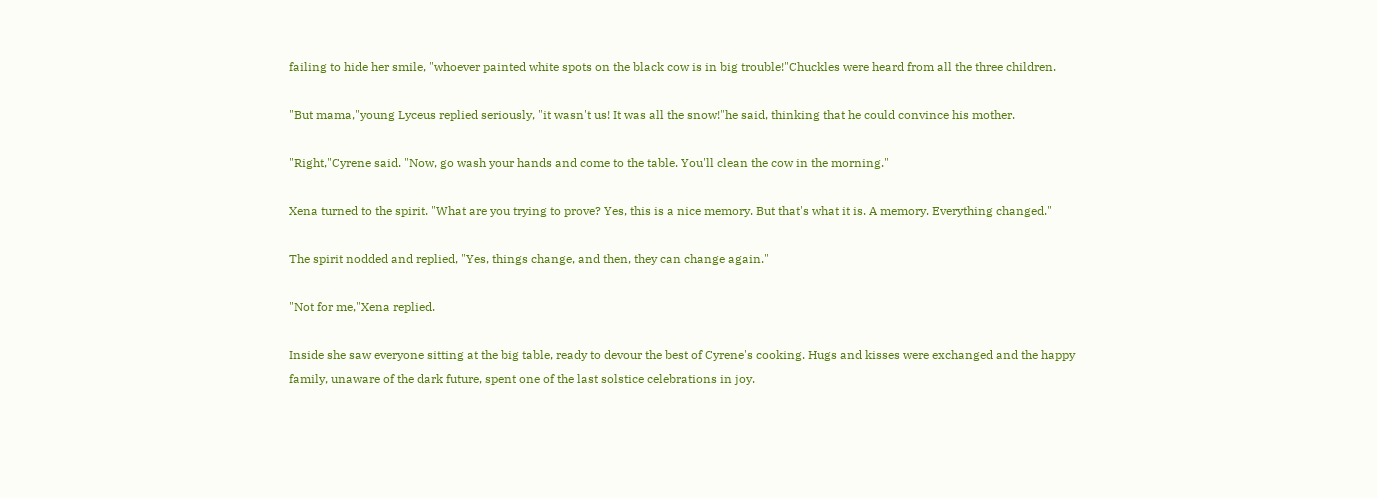failing to hide her smile, "whoever painted white spots on the black cow is in big trouble!"Chuckles were heard from all the three children.

"But mama,"young Lyceus replied seriously, "it wasn't us! It was all the snow!"he said, thinking that he could convince his mother.

"Right,"Cyrene said. "Now, go wash your hands and come to the table. You'll clean the cow in the morning."

Xena turned to the spirit. "What are you trying to prove? Yes, this is a nice memory. But that's what it is. A memory. Everything changed."

The spirit nodded and replied, "Yes, things change, and then, they can change again."

"Not for me,"Xena replied.

Inside she saw everyone sitting at the big table, ready to devour the best of Cyrene's cooking. Hugs and kisses were exchanged and the happy family, unaware of the dark future, spent one of the last solstice celebrations in joy.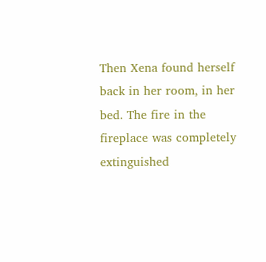Then Xena found herself back in her room, in her bed. The fire in the fireplace was completely extinguished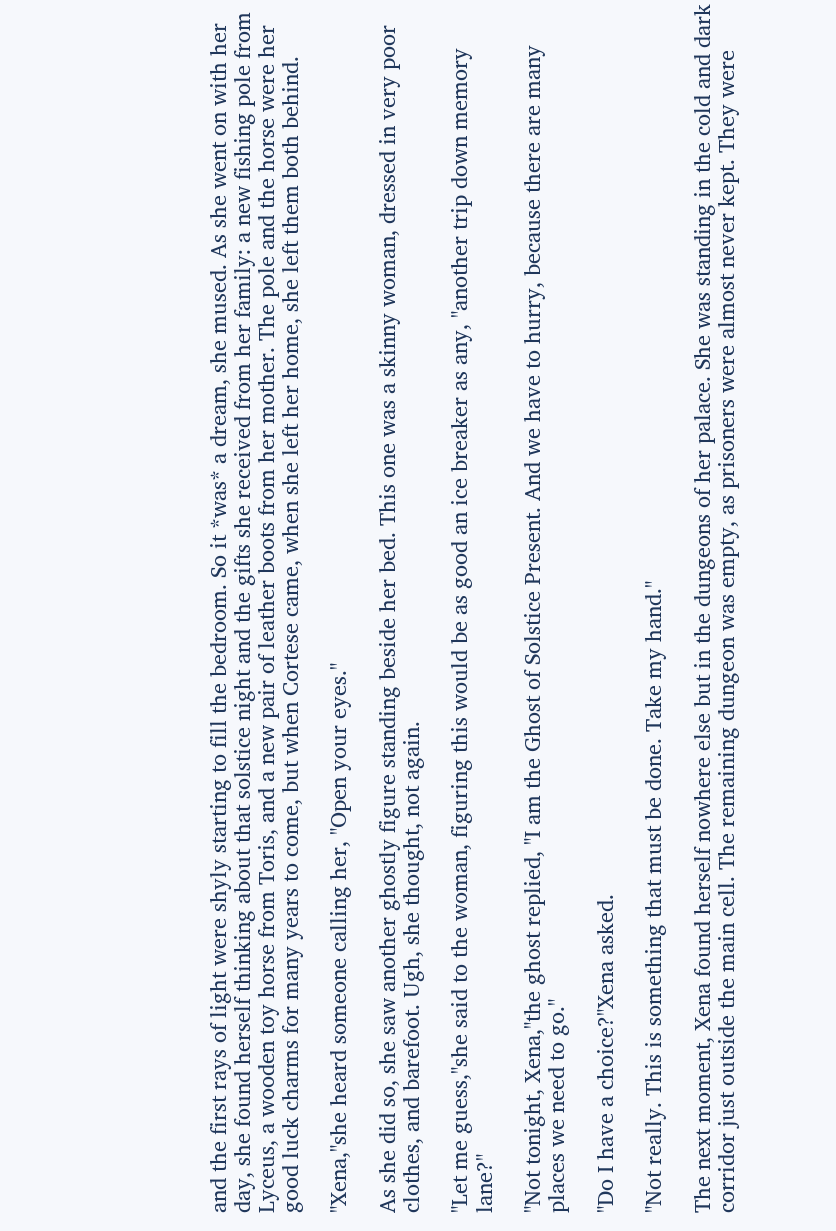and the first rays of light were shyly starting to fill the bedroom. So it *was* a dream, she mused. As she went on with her day, she found herself thinking about that solstice night and the gifts she received from her family: a new fishing pole from Lyceus, a wooden toy horse from Toris, and a new pair of leather boots from her mother. The pole and the horse were her good luck charms for many years to come, but when Cortese came, when she left her home, she left them both behind.

"Xena,"she heard someone calling her, "Open your eyes."

As she did so, she saw another ghostly figure standing beside her bed. This one was a skinny woman, dressed in very poor clothes, and barefoot. Ugh, she thought, not again.

"Let me guess,"she said to the woman, figuring this would be as good an ice breaker as any, "another trip down memory lane?"

"Not tonight, Xena,"the ghost replied, "I am the Ghost of Solstice Present. And we have to hurry, because there are many places we need to go."

"Do I have a choice?"Xena asked.

"Not really. This is something that must be done. Take my hand."

The next moment, Xena found herself nowhere else but in the dungeons of her palace. She was standing in the cold and dark corridor just outside the main cell. The remaining dungeon was empty, as prisoners were almost never kept. They were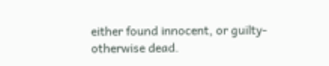either found innocent, or guilty- otherwise dead.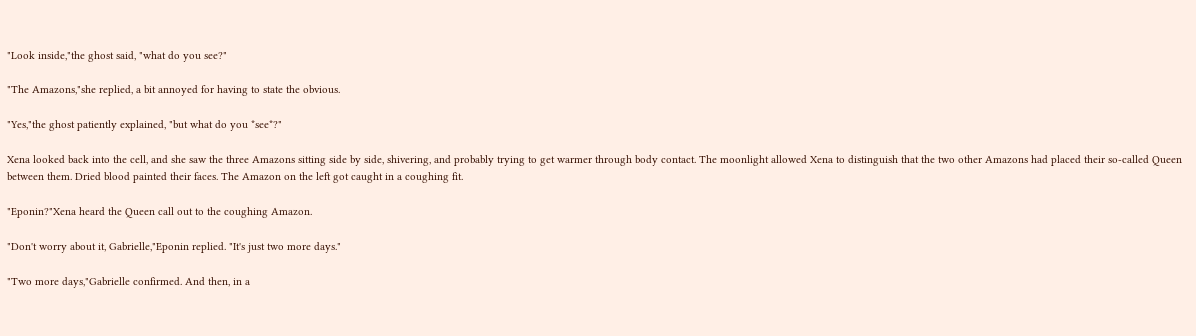"Look inside,"the ghost said, "what do you see?"

"The Amazons,"she replied, a bit annoyed for having to state the obvious.

"Yes,"the ghost patiently explained, "but what do you *see*?"

Xena looked back into the cell, and she saw the three Amazons sitting side by side, shivering, and probably trying to get warmer through body contact. The moonlight allowed Xena to distinguish that the two other Amazons had placed their so-called Queen between them. Dried blood painted their faces. The Amazon on the left got caught in a coughing fit.

"Eponin?"Xena heard the Queen call out to the coughing Amazon.

"Don't worry about it, Gabrielle,"Eponin replied. "It's just two more days."

"Two more days,"Gabrielle confirmed. And then, in a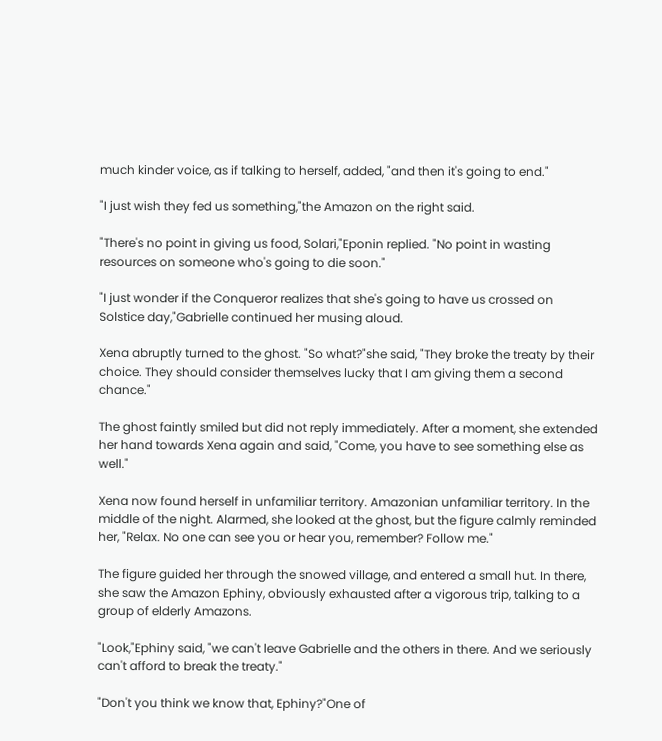much kinder voice, as if talking to herself, added, "and then it's going to end."

"I just wish they fed us something,"the Amazon on the right said.

"There's no point in giving us food, Solari,"Eponin replied. "No point in wasting resources on someone who's going to die soon."

"I just wonder if the Conqueror realizes that she's going to have us crossed on Solstice day,"Gabrielle continued her musing aloud.

Xena abruptly turned to the ghost. "So what?"she said, "They broke the treaty by their choice. They should consider themselves lucky that I am giving them a second chance."

The ghost faintly smiled but did not reply immediately. After a moment, she extended her hand towards Xena again and said, "Come, you have to see something else as well."

Xena now found herself in unfamiliar territory. Amazonian unfamiliar territory. In the middle of the night. Alarmed, she looked at the ghost, but the figure calmly reminded her, "Relax. No one can see you or hear you, remember? Follow me."

The figure guided her through the snowed village, and entered a small hut. In there, she saw the Amazon Ephiny, obviously exhausted after a vigorous trip, talking to a group of elderly Amazons.

"Look,"Ephiny said, "we can't leave Gabrielle and the others in there. And we seriously can't afford to break the treaty."

"Don't you think we know that, Ephiny?"One of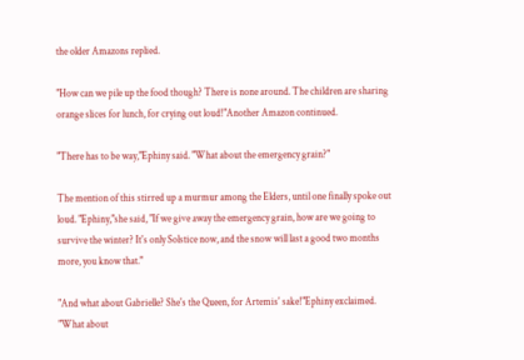the older Amazons replied.

"How can we pile up the food though? There is none around. The children are sharing orange slices for lunch, for crying out loud!"Another Amazon continued.

"There has to be way,"Ephiny said. "What about the emergency grain?"

The mention of this stirred up a murmur among the Elders, until one finally spoke out loud. "Ephiny,"she said, "If we give away the emergency grain, how are we going to survive the winter? It's only Solstice now, and the snow will last a good two months more, you know that."

"And what about Gabrielle? She's the Queen, for Artemis' sake!"Ephiny exclaimed. "What about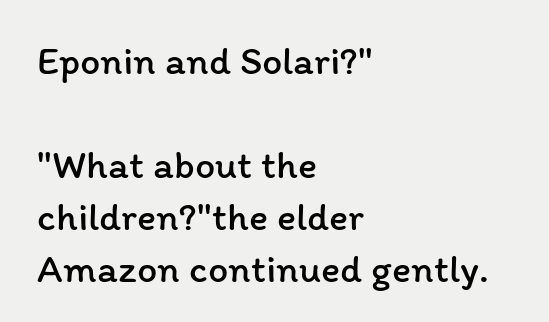Eponin and Solari?"

"What about the children?"the elder Amazon continued gently.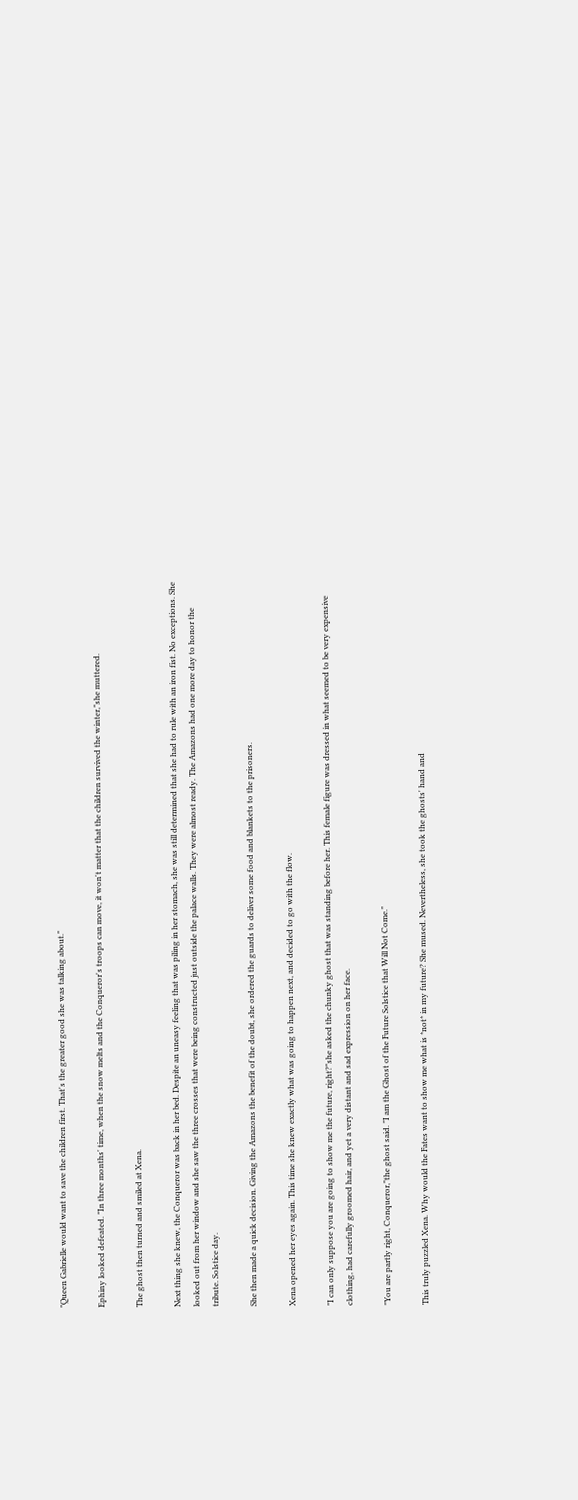"Queen Gabrielle would want to save the children first. That's the greater good she was talking about."

Ephiny looked defeated. "In three months' time, when the snow melts and the Conqueror's troops can move, it won't matter that the children survived the winter,"she muttered.

The ghost then turned and smiled at Xena.

Next thing she knew, the Conqueror was back in her bed. Despite an uneasy feeling that was piling in her stomach, she was still determined that she had to rule with an iron fist. No exceptions. She looked out from her window and she saw the three crosses that were being constructed just outside the palace walls. They were almost ready. The Amazons had one more day to honor the tribute. Solstice day.

She then made a quick decision. Giving the Amazons the benefit of the doubt, she ordered the guards to deliver some food and blankets to the prisoners.

Xena opened her eyes again. This time she knew exactly what was going to happen next, and decided to go with the flow.

"I can only suppose you are going to show me the future, right?"she asked the chunky ghost that was standing before her. This female figure was dressed in what seemed to be very expensive clothing, had carefully groomed hair, and yet a very distant and sad expression on her face.

"You are partly right, Conqueror,"the ghost said. "I am the Ghost of the Future Solstice that Will Not Come."

This truly puzzled Xena. Why would the Fates want to show me what is *not* in my future? She mused. Nevertheless, she took the ghosts' hand and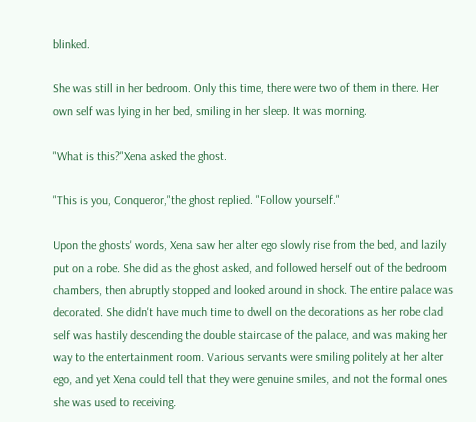blinked.

She was still in her bedroom. Only this time, there were two of them in there. Her own self was lying in her bed, smiling in her sleep. It was morning.

"What is this?"Xena asked the ghost.

"This is you, Conqueror,"the ghost replied. "Follow yourself."

Upon the ghosts' words, Xena saw her alter ego slowly rise from the bed, and lazily put on a robe. She did as the ghost asked, and followed herself out of the bedroom chambers, then abruptly stopped and looked around in shock. The entire palace was decorated. She didn't have much time to dwell on the decorations as her robe clad self was hastily descending the double staircase of the palace, and was making her way to the entertainment room. Various servants were smiling politely at her alter ego, and yet Xena could tell that they were genuine smiles, and not the formal ones she was used to receiving.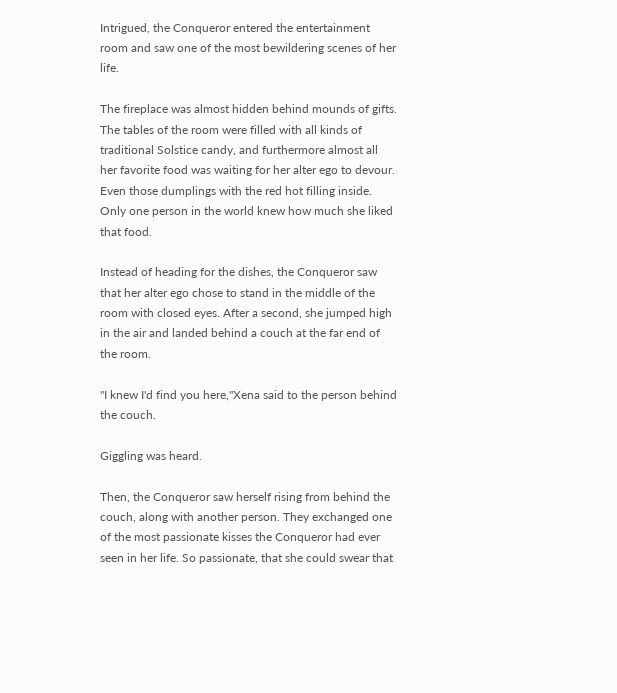Intrigued, the Conqueror entered the entertainment room and saw one of the most bewildering scenes of her life.

The fireplace was almost hidden behind mounds of gifts. The tables of the room were filled with all kinds of traditional Solstice candy, and furthermore almost all her favorite food was waiting for her alter ego to devour. Even those dumplings with the red hot filling inside. Only one person in the world knew how much she liked that food.

Instead of heading for the dishes, the Conqueror saw that her alter ego chose to stand in the middle of the room with closed eyes. After a second, she jumped high in the air and landed behind a couch at the far end of the room.

"I knew I'd find you here,"Xena said to the person behind the couch.

Giggling was heard.

Then, the Conqueror saw herself rising from behind the couch, along with another person. They exchanged one of the most passionate kisses the Conqueror had ever seen in her life. So passionate, that she could swear that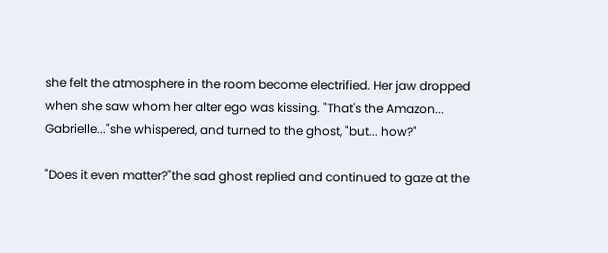she felt the atmosphere in the room become electrified. Her jaw dropped when she saw whom her alter ego was kissing. "That's the Amazon... Gabrielle..."she whispered, and turned to the ghost, "but... how?"

"Does it even matter?"the sad ghost replied and continued to gaze at the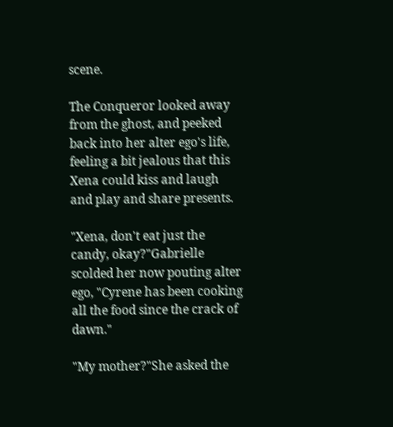scene.

The Conqueror looked away from the ghost, and peeked back into her alter ego's life, feeling a bit jealous that this Xena could kiss and laugh and play and share presents.

"Xena, don't eat just the candy, okay?"Gabrielle scolded her now pouting alter ego, "Cyrene has been cooking all the food since the crack of dawn."

"My mother?"She asked the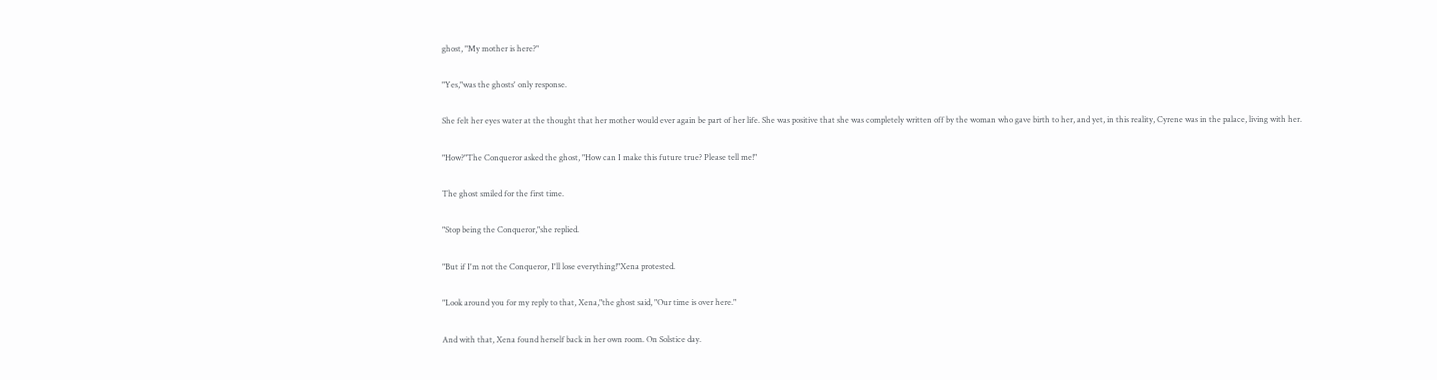ghost, "My mother is here?"

"Yes,"was the ghosts' only response.

She felt her eyes water at the thought that her mother would ever again be part of her life. She was positive that she was completely written off by the woman who gave birth to her, and yet, in this reality, Cyrene was in the palace, living with her.

"How?"The Conqueror asked the ghost, "How can I make this future true? Please tell me!"

The ghost smiled for the first time.

"Stop being the Conqueror,"she replied.

"But if I'm not the Conqueror, I'll lose everything!"Xena protested.

"Look around you for my reply to that, Xena,"the ghost said, "Our time is over here."

And with that, Xena found herself back in her own room. On Solstice day.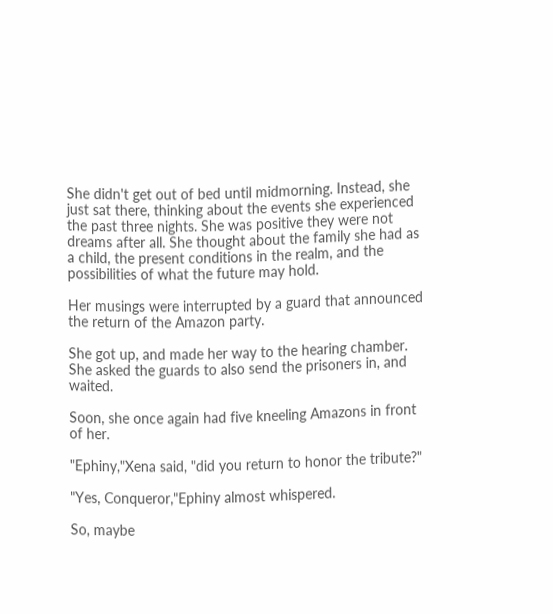She didn't get out of bed until midmorning. Instead, she just sat there, thinking about the events she experienced the past three nights. She was positive they were not dreams after all. She thought about the family she had as a child, the present conditions in the realm, and the possibilities of what the future may hold.

Her musings were interrupted by a guard that announced the return of the Amazon party.

She got up, and made her way to the hearing chamber. She asked the guards to also send the prisoners in, and waited.

Soon, she once again had five kneeling Amazons in front of her.

"Ephiny,"Xena said, "did you return to honor the tribute?"

"Yes, Conqueror,"Ephiny almost whispered.

So, maybe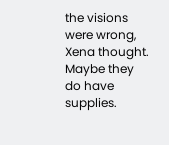the visions were wrong, Xena thought. Maybe they do have supplies.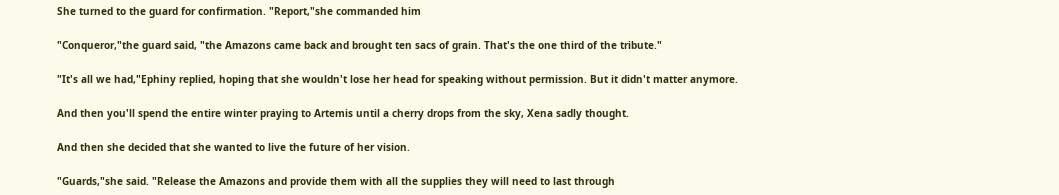She turned to the guard for confirmation. "Report,"she commanded him

"Conqueror,"the guard said, "the Amazons came back and brought ten sacs of grain. That's the one third of the tribute."

"It's all we had,"Ephiny replied, hoping that she wouldn't lose her head for speaking without permission. But it didn't matter anymore.

And then you'll spend the entire winter praying to Artemis until a cherry drops from the sky, Xena sadly thought.

And then she decided that she wanted to live the future of her vision.

"Guards,"she said. "Release the Amazons and provide them with all the supplies they will need to last through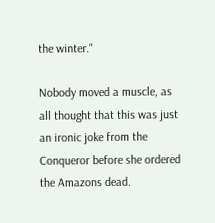the winter."

Nobody moved a muscle, as all thought that this was just an ironic joke from the Conqueror before she ordered the Amazons dead.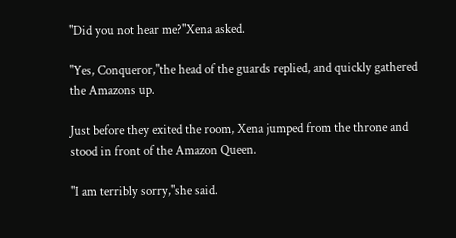"Did you not hear me?"Xena asked.

"Yes, Conqueror,"the head of the guards replied, and quickly gathered the Amazons up.

Just before they exited the room, Xena jumped from the throne and stood in front of the Amazon Queen.

"I am terribly sorry,"she said.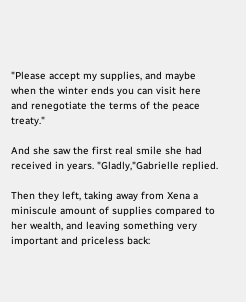"Please accept my supplies, and maybe when the winter ends you can visit here and renegotiate the terms of the peace treaty."

And she saw the first real smile she had received in years. "Gladly,"Gabrielle replied.

Then they left, taking away from Xena a miniscule amount of supplies compared to her wealth, and leaving something very important and priceless back: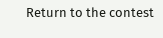Return to the contest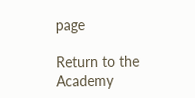page

Return to the Academy